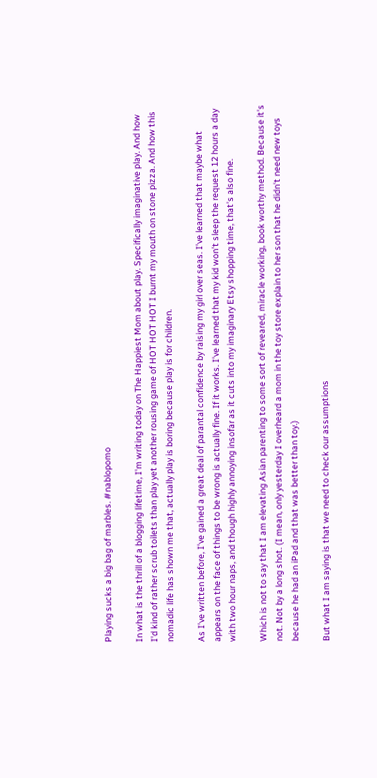Playing sucks a big bag of marbles. #nablopomo

In what is the thrill of a blogging lifetime, I'm writing today on The Happiest Mom about play. Specifically imaginative play. And how I'd kind of rather scrub toilets than play yet another rousing game of HOT HOT HOT I burnt my mouth on stone pizza. And how this nomadic life has shown me that, actually play is boring because play is for children.

As I've written before, I've gained a great deal of parantal confidence by raising my girl over seas. I've learned that maybe what appears on the face of things to be wrong is actually fine. If it works. I've learned that my kid won't sleep the request 12 hours a day with two hour naps, and though highly annoying insofar as it cuts into my imaginary Etsy shopping time, that's also fine.

Which is not to say that I am elevating Asian parenting to some sort of reveared, miracle working, book worthy method. Because it's not. Not by a long shot. (I mean, only yesterday I overheard a mom in the toy store explain to her son that he didn't need new toys because he had an iPad and that was better than toy.)

But what I am saying is that we need to check our assumptions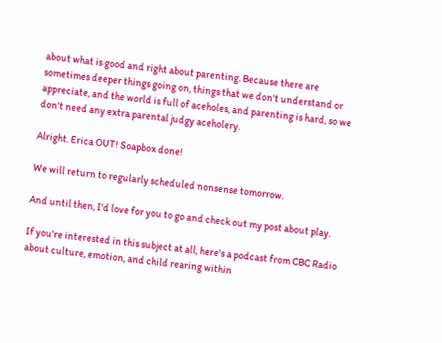about what is good and right about parenting. Because there are sometimes deeper things going on, things that we don't understand or appreciate, and the world is full of aceholes, and parenting is hard, so we don't need any extra parental judgy aceholery.

Alright. Erica OUT! Soapbox done!

We will return to regularly scheduled nonsense tomorrow.

And until then, I'd love for you to go and check out my post about play.

If you're interested in this subject at all, here's a podcast from CBC Radio about culture, emotion, and child rearing within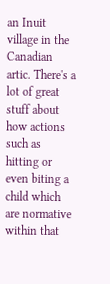an Inuit village in the Canadian artic. There's a lot of great stuff about how actions such as hitting or even biting a child which are normative within that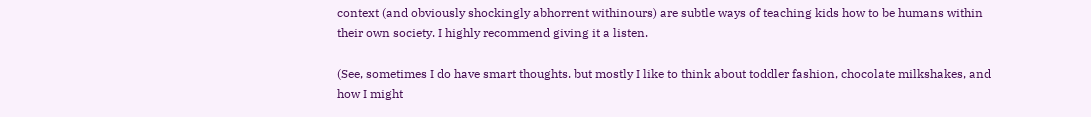context (and obviously shockingly abhorrent withinours) are subtle ways of teaching kids how to be humans within their own society. I highly recommend giving it a listen.

(See, sometimes I do have smart thoughts. but mostly I like to think about toddler fashion, chocolate milkshakes, and how I might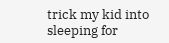trick my kid into sleeping for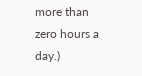more than zero hours a day.)